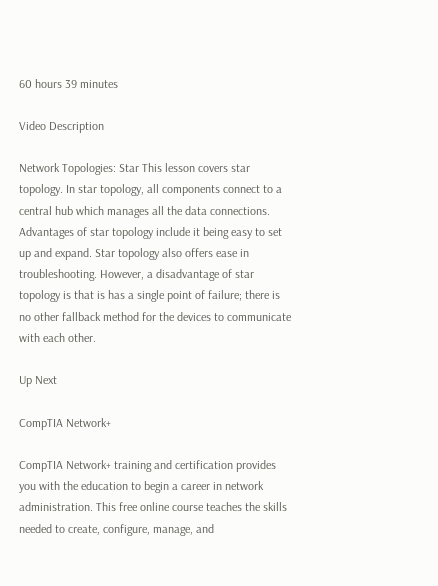60 hours 39 minutes

Video Description

Network Topologies: Star This lesson covers star topology. In star topology, all components connect to a central hub which manages all the data connections. Advantages of star topology include it being easy to set up and expand. Star topology also offers ease in troubleshooting. However, a disadvantage of star topology is that is has a single point of failure; there is no other fallback method for the devices to communicate with each other.

Up Next

CompTIA Network+

CompTIA Network+ training and certification provides you with the education to begin a career in network administration. This free online course teaches the skills needed to create, configure, manage, and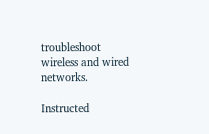troubleshoot wireless and wired networks.

Instructed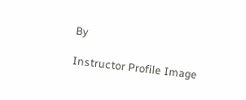By

Instructor Profile Image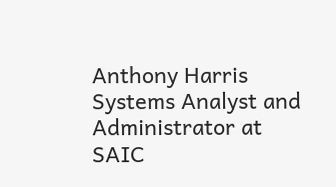Anthony Harris
Systems Analyst and Administrator at SAIC